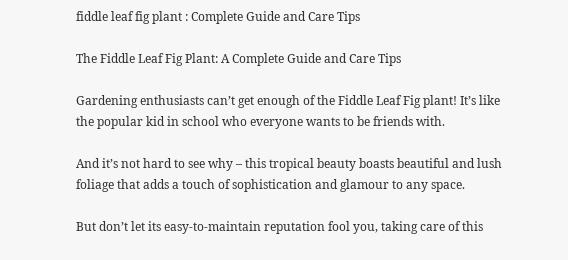fiddle leaf fig plant : Complete Guide and Care Tips

The Fiddle Leaf Fig Plant: A Complete Guide and Care Tips

Gardening enthusiasts can’t get enough of the Fiddle Leaf Fig plant! It’s like the popular kid in school who everyone wants to be friends with.

And it’s not hard to see why – this tropical beauty boasts beautiful and lush foliage that adds a touch of sophistication and glamour to any space.

But don’t let its easy-to-maintain reputation fool you, taking care of this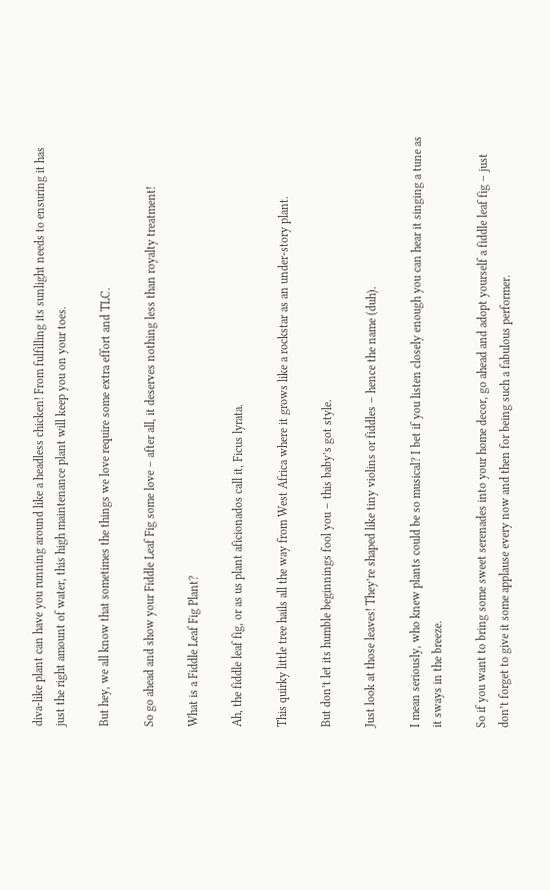diva-like plant can have you running around like a headless chicken! From fulfilling its sunlight needs to ensuring it has just the right amount of water, this high maintenance plant will keep you on your toes.

But hey, we all know that sometimes the things we love require some extra effort and TLC.

So go ahead and show your Fiddle Leaf Fig some love – after all, it deserves nothing less than royalty treatment!

What is a Fiddle Leaf Fig Plant?

Ah, the fiddle leaf fig, or as us plant aficionados call it, Ficus lyrata.

This quirky little tree hails all the way from West Africa where it grows like a rockstar as an under-story plant.

But don’t let its humble beginnings fool you – this baby’s got style.

Just look at those leaves! They’re shaped like tiny violins or fiddles – hence the name (duh).

I mean seriously, who knew plants could be so musical? I bet if you listen closely enough you can hear it singing a tune as it sways in the breeze.

So if you want to bring some sweet serenades into your home decor, go ahead and adopt yourself a fiddle leaf fig – just don’t forget to give it some applause every now and then for being such a fabulous performer.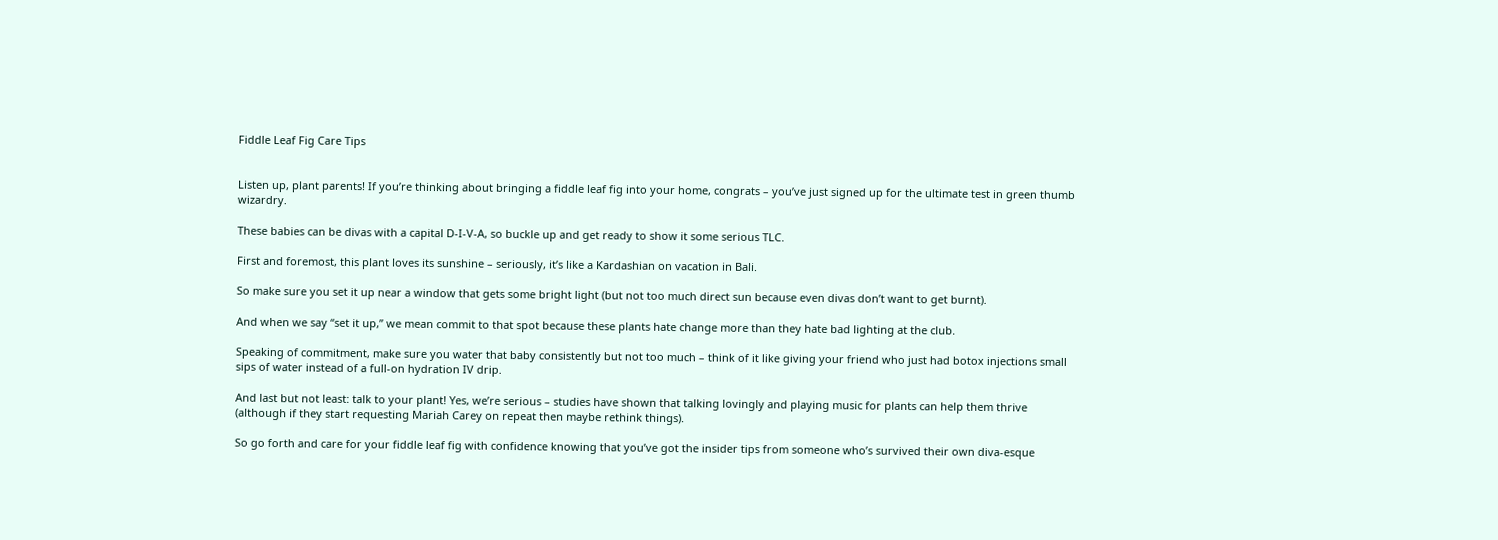Fiddle Leaf Fig Care Tips


Listen up, plant parents! If you’re thinking about bringing a fiddle leaf fig into your home, congrats – you’ve just signed up for the ultimate test in green thumb wizardry.

These babies can be divas with a capital D-I-V-A, so buckle up and get ready to show it some serious TLC.

First and foremost, this plant loves its sunshine – seriously, it’s like a Kardashian on vacation in Bali.

So make sure you set it up near a window that gets some bright light (but not too much direct sun because even divas don’t want to get burnt).

And when we say “set it up,” we mean commit to that spot because these plants hate change more than they hate bad lighting at the club.

Speaking of commitment, make sure you water that baby consistently but not too much – think of it like giving your friend who just had botox injections small sips of water instead of a full-on hydration IV drip.

And last but not least: talk to your plant! Yes, we’re serious – studies have shown that talking lovingly and playing music for plants can help them thrive (although if they start requesting Mariah Carey on repeat then maybe rethink things).

So go forth and care for your fiddle leaf fig with confidence knowing that you’ve got the insider tips from someone who’s survived their own diva-esque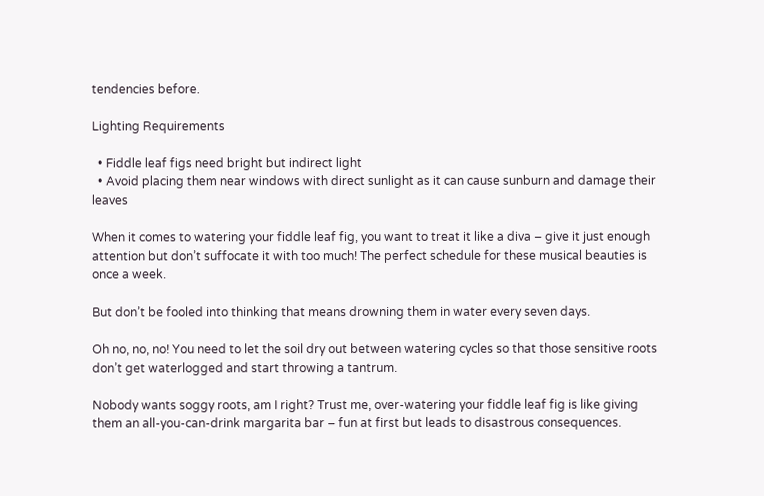tendencies before.

Lighting Requirements

  • Fiddle leaf figs need bright but indirect light
  • Avoid placing them near windows with direct sunlight as it can cause sunburn and damage their leaves

When it comes to watering your fiddle leaf fig, you want to treat it like a diva – give it just enough attention but don’t suffocate it with too much! The perfect schedule for these musical beauties is once a week.

But don’t be fooled into thinking that means drowning them in water every seven days.

Oh no, no, no! You need to let the soil dry out between watering cycles so that those sensitive roots don’t get waterlogged and start throwing a tantrum.

Nobody wants soggy roots, am I right? Trust me, over-watering your fiddle leaf fig is like giving them an all-you-can-drink margarita bar – fun at first but leads to disastrous consequences.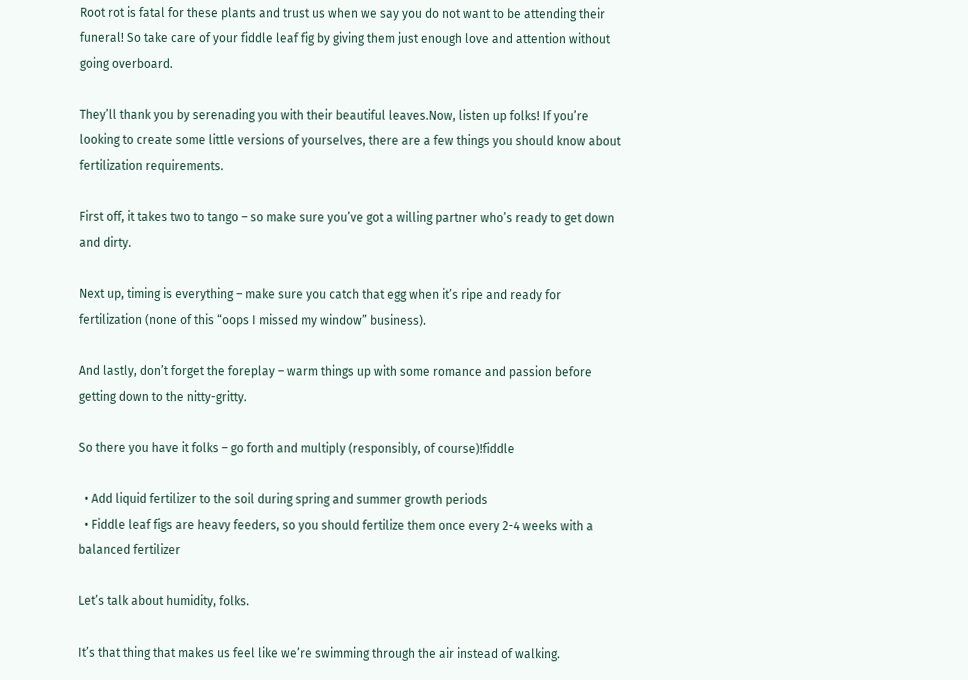Root rot is fatal for these plants and trust us when we say you do not want to be attending their funeral! So take care of your fiddle leaf fig by giving them just enough love and attention without going overboard.

They’ll thank you by serenading you with their beautiful leaves.Now, listen up folks! If you’re looking to create some little versions of yourselves, there are a few things you should know about fertilization requirements.

First off, it takes two to tango – so make sure you’ve got a willing partner who’s ready to get down and dirty.

Next up, timing is everything – make sure you catch that egg when it’s ripe and ready for fertilization (none of this “oops I missed my window” business).

And lastly, don’t forget the foreplay – warm things up with some romance and passion before getting down to the nitty-gritty.

So there you have it folks – go forth and multiply (responsibly, of course)!fiddle

  • Add liquid fertilizer to the soil during spring and summer growth periods
  • Fiddle leaf figs are heavy feeders, so you should fertilize them once every 2-4 weeks with a balanced fertilizer

Let’s talk about humidity, folks.

It’s that thing that makes us feel like we’re swimming through the air instead of walking.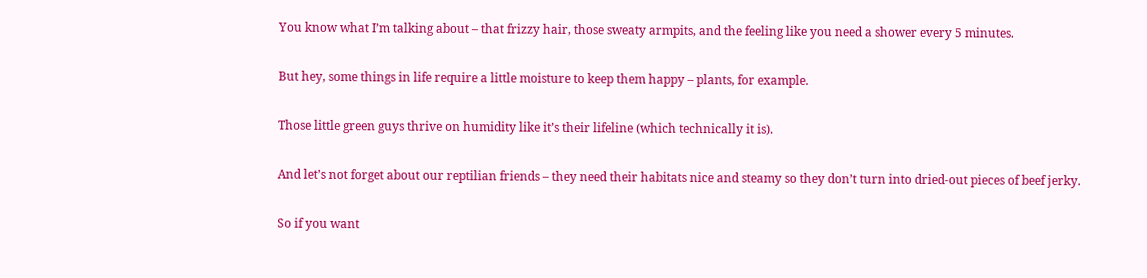You know what I’m talking about – that frizzy hair, those sweaty armpits, and the feeling like you need a shower every 5 minutes.

But hey, some things in life require a little moisture to keep them happy – plants, for example.

Those little green guys thrive on humidity like it’s their lifeline (which technically it is).

And let’s not forget about our reptilian friends – they need their habitats nice and steamy so they don’t turn into dried-out pieces of beef jerky.

So if you want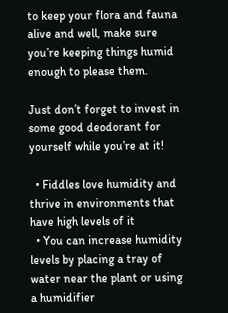to keep your flora and fauna alive and well, make sure you’re keeping things humid enough to please them.

Just don’t forget to invest in some good deodorant for yourself while you’re at it!

  • Fiddles love humidity and thrive in environments that have high levels of it
  • You can increase humidity levels by placing a tray of water near the plant or using a humidifier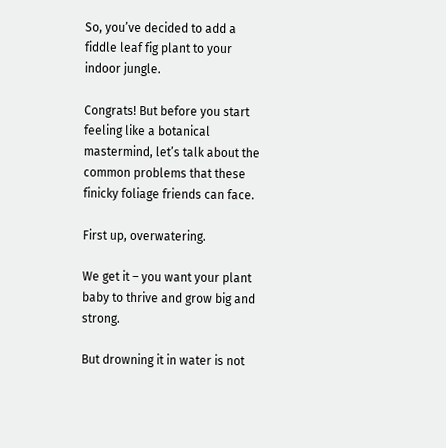So, you’ve decided to add a fiddle leaf fig plant to your indoor jungle.

Congrats! But before you start feeling like a botanical mastermind, let’s talk about the common problems that these finicky foliage friends can face.

First up, overwatering.

We get it – you want your plant baby to thrive and grow big and strong.

But drowning it in water is not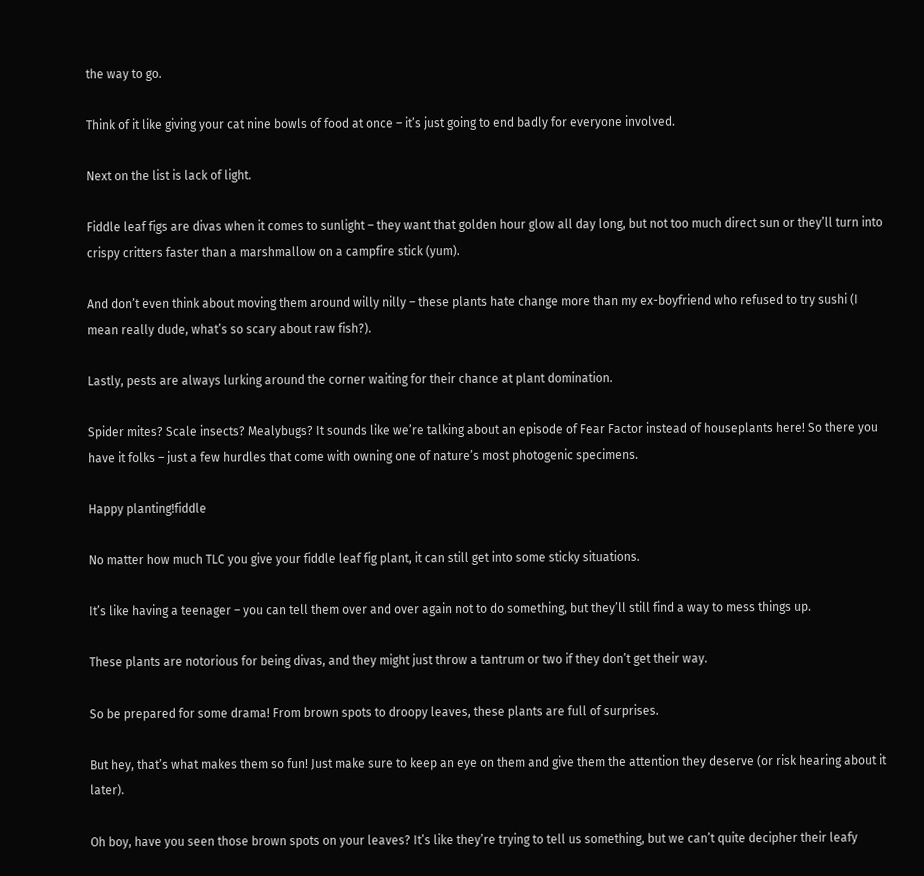the way to go.

Think of it like giving your cat nine bowls of food at once – it’s just going to end badly for everyone involved.

Next on the list is lack of light.

Fiddle leaf figs are divas when it comes to sunlight – they want that golden hour glow all day long, but not too much direct sun or they’ll turn into crispy critters faster than a marshmallow on a campfire stick (yum).

And don’t even think about moving them around willy nilly – these plants hate change more than my ex-boyfriend who refused to try sushi (I mean really dude, what’s so scary about raw fish?).

Lastly, pests are always lurking around the corner waiting for their chance at plant domination.

Spider mites? Scale insects? Mealybugs? It sounds like we’re talking about an episode of Fear Factor instead of houseplants here! So there you have it folks – just a few hurdles that come with owning one of nature’s most photogenic specimens.

Happy planting!fiddle

No matter how much TLC you give your fiddle leaf fig plant, it can still get into some sticky situations.

It’s like having a teenager – you can tell them over and over again not to do something, but they’ll still find a way to mess things up.

These plants are notorious for being divas, and they might just throw a tantrum or two if they don’t get their way.

So be prepared for some drama! From brown spots to droopy leaves, these plants are full of surprises.

But hey, that’s what makes them so fun! Just make sure to keep an eye on them and give them the attention they deserve (or risk hearing about it later).

Oh boy, have you seen those brown spots on your leaves? It’s like they’re trying to tell us something, but we can’t quite decipher their leafy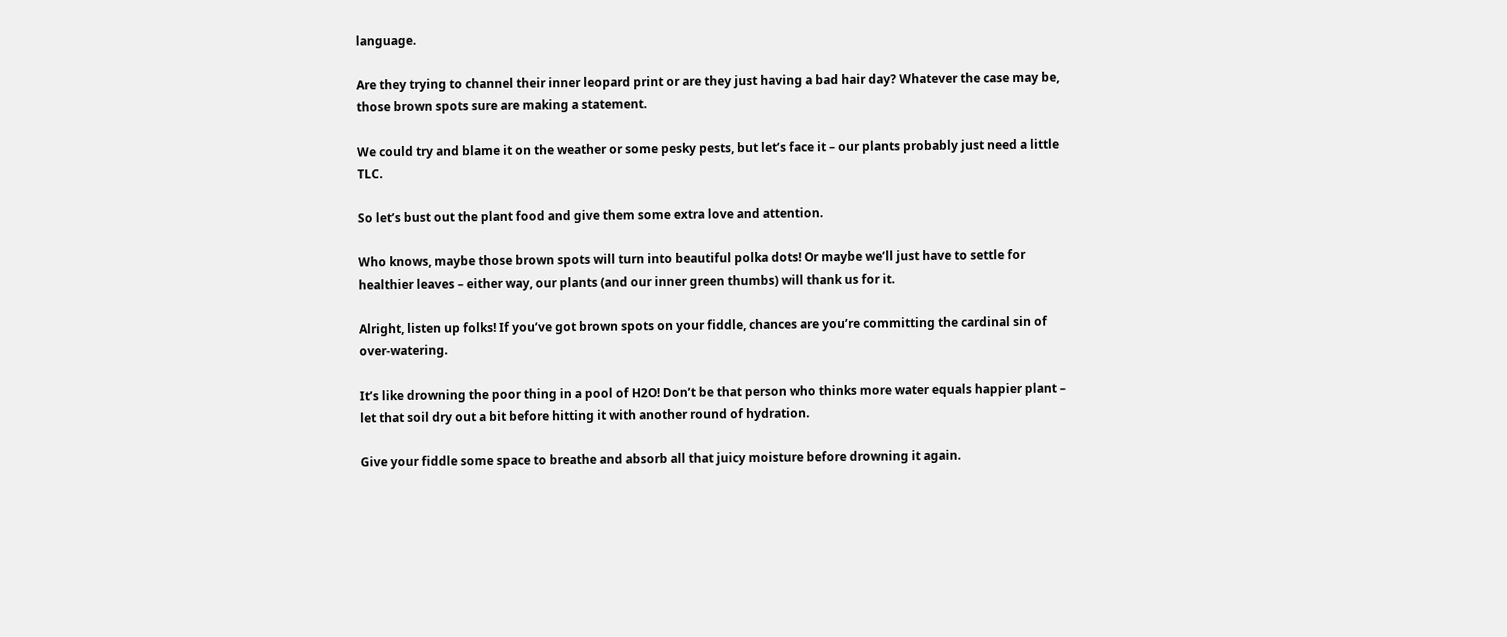language.

Are they trying to channel their inner leopard print or are they just having a bad hair day? Whatever the case may be, those brown spots sure are making a statement.

We could try and blame it on the weather or some pesky pests, but let’s face it – our plants probably just need a little TLC.

So let’s bust out the plant food and give them some extra love and attention.

Who knows, maybe those brown spots will turn into beautiful polka dots! Or maybe we’ll just have to settle for healthier leaves – either way, our plants (and our inner green thumbs) will thank us for it.

Alright, listen up folks! If you’ve got brown spots on your fiddle, chances are you’re committing the cardinal sin of over-watering.

It’s like drowning the poor thing in a pool of H2O! Don’t be that person who thinks more water equals happier plant – let that soil dry out a bit before hitting it with another round of hydration.

Give your fiddle some space to breathe and absorb all that juicy moisture before drowning it again.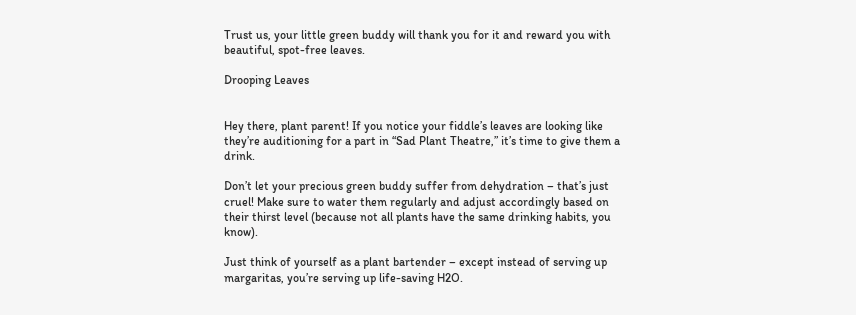Trust us, your little green buddy will thank you for it and reward you with beautiful, spot-free leaves.

Drooping Leaves


Hey there, plant parent! If you notice your fiddle’s leaves are looking like they’re auditioning for a part in “Sad Plant Theatre,” it’s time to give them a drink.

Don’t let your precious green buddy suffer from dehydration – that’s just cruel! Make sure to water them regularly and adjust accordingly based on their thirst level (because not all plants have the same drinking habits, you know).

Just think of yourself as a plant bartender – except instead of serving up margaritas, you’re serving up life-saving H2O.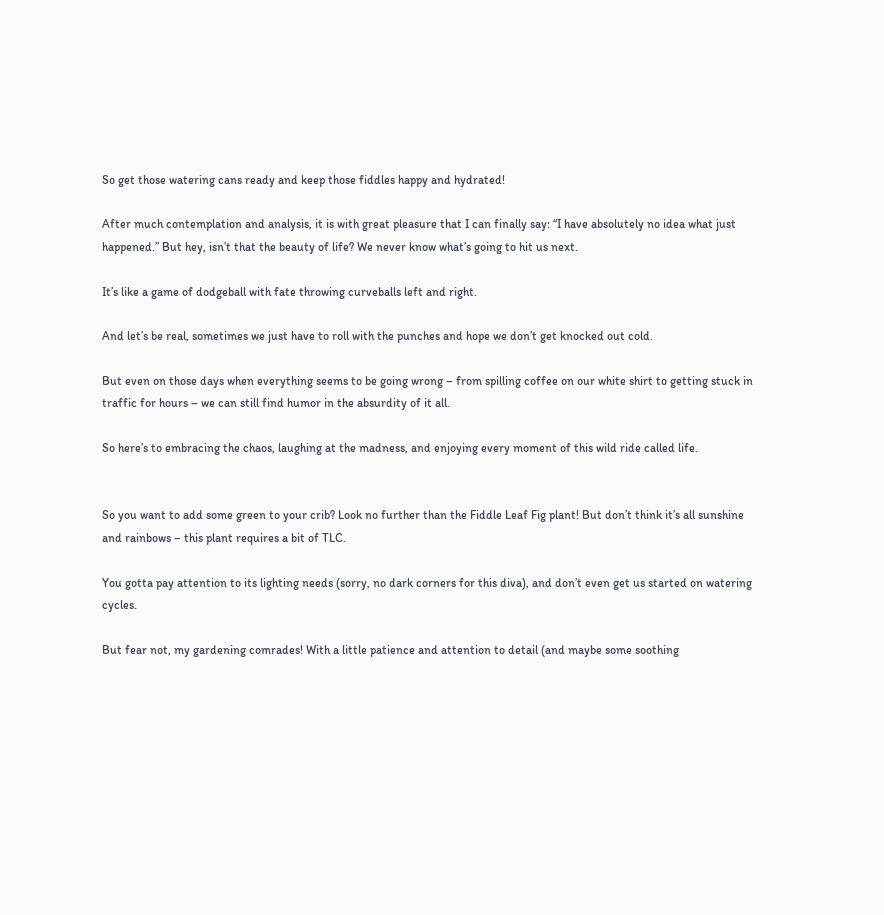So get those watering cans ready and keep those fiddles happy and hydrated!

After much contemplation and analysis, it is with great pleasure that I can finally say: “I have absolutely no idea what just happened.” But hey, isn’t that the beauty of life? We never know what’s going to hit us next.

It’s like a game of dodgeball with fate throwing curveballs left and right.

And let’s be real, sometimes we just have to roll with the punches and hope we don’t get knocked out cold.

But even on those days when everything seems to be going wrong – from spilling coffee on our white shirt to getting stuck in traffic for hours – we can still find humor in the absurdity of it all.

So here’s to embracing the chaos, laughing at the madness, and enjoying every moment of this wild ride called life.


So you want to add some green to your crib? Look no further than the Fiddle Leaf Fig plant! But don’t think it’s all sunshine and rainbows – this plant requires a bit of TLC.

You gotta pay attention to its lighting needs (sorry, no dark corners for this diva), and don’t even get us started on watering cycles.

But fear not, my gardening comrades! With a little patience and attention to detail (and maybe some soothing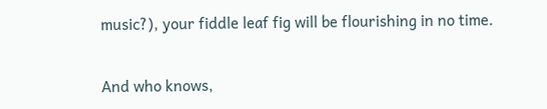music?), your fiddle leaf fig will be flourishing in no time.

And who knows,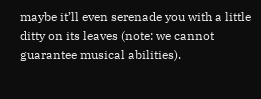maybe it’ll even serenade you with a little ditty on its leaves (note: we cannot guarantee musical abilities).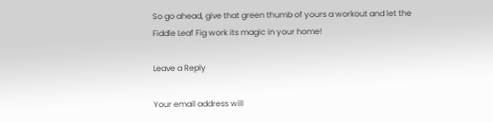So go ahead, give that green thumb of yours a workout and let the Fiddle Leaf Fig work its magic in your home!

Leave a Reply

Your email address will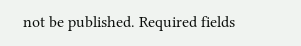not be published. Required fields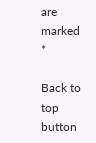are marked *

Back to top button